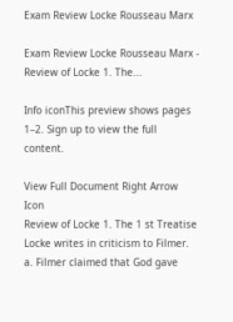Exam Review Locke Rousseau Marx

Exam Review Locke Rousseau Marx - Review of Locke 1. The...

Info iconThis preview shows pages 1–2. Sign up to view the full content.

View Full Document Right Arrow Icon
Review of Locke 1. The 1 st Treatise Locke writes in criticism to Filmer. a. Filmer claimed that God gave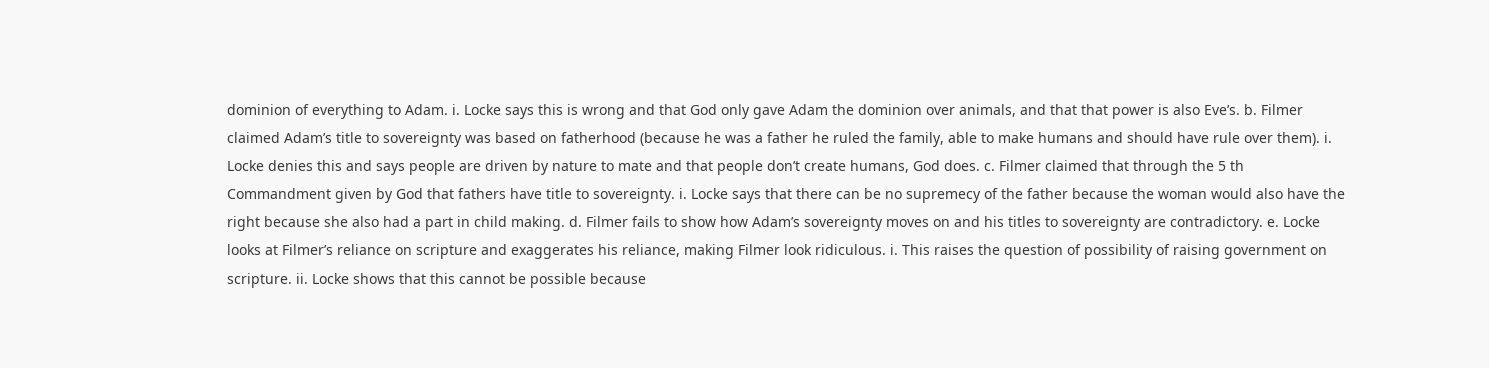dominion of everything to Adam. i. Locke says this is wrong and that God only gave Adam the dominion over animals, and that that power is also Eve’s. b. Filmer claimed Adam’s title to sovereignty was based on fatherhood (because he was a father he ruled the family, able to make humans and should have rule over them). i. Locke denies this and says people are driven by nature to mate and that people don’t create humans, God does. c. Filmer claimed that through the 5 th Commandment given by God that fathers have title to sovereignty. i. Locke says that there can be no supremecy of the father because the woman would also have the right because she also had a part in child making. d. Filmer fails to show how Adam’s sovereignty moves on and his titles to sovereignty are contradictory. e. Locke looks at Filmer’s reliance on scripture and exaggerates his reliance, making Filmer look ridiculous. i. This raises the question of possibility of raising government on scripture. ii. Locke shows that this cannot be possible because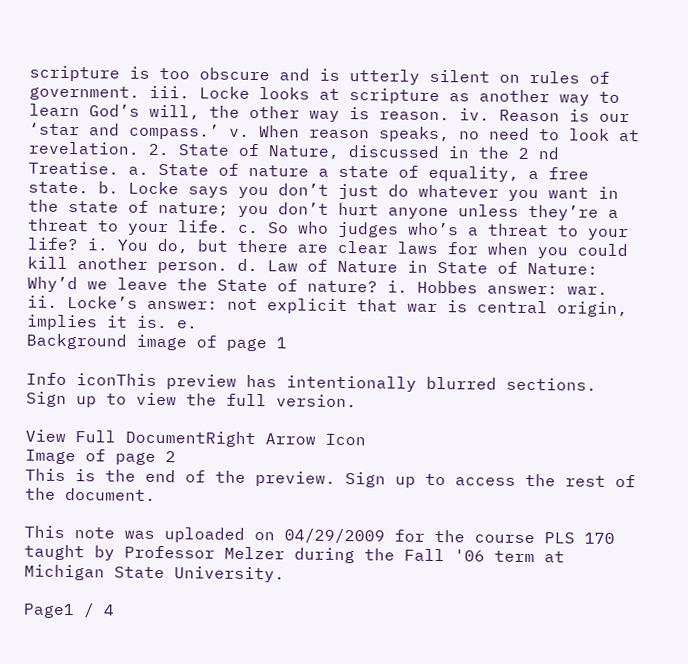scripture is too obscure and is utterly silent on rules of government. iii. Locke looks at scripture as another way to learn God’s will, the other way is reason. iv. Reason is our ‘star and compass.’ v. When reason speaks, no need to look at revelation. 2. State of Nature, discussed in the 2 nd Treatise. a. State of nature a state of equality, a free state. b. Locke says you don’t just do whatever you want in the state of nature; you don’t hurt anyone unless they’re a threat to your life. c. So who judges who’s a threat to your life? i. You do, but there are clear laws for when you could kill another person. d. Law of Nature in State of Nature: Why’d we leave the State of nature? i. Hobbes answer: war. ii. Locke’s answer: not explicit that war is central origin, implies it is. e.
Background image of page 1

Info iconThis preview has intentionally blurred sections. Sign up to view the full version.

View Full DocumentRight Arrow Icon
Image of page 2
This is the end of the preview. Sign up to access the rest of the document.

This note was uploaded on 04/29/2009 for the course PLS 170 taught by Professor Melzer during the Fall '06 term at Michigan State University.

Page1 / 4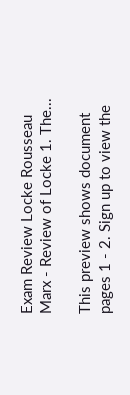Exam Review Locke Rousseau Marx - Review of Locke 1. The...

This preview shows document pages 1 - 2. Sign up to view the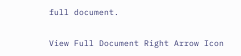full document.

View Full Document Right Arrow Icon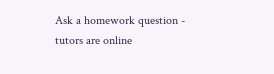Ask a homework question - tutors are online